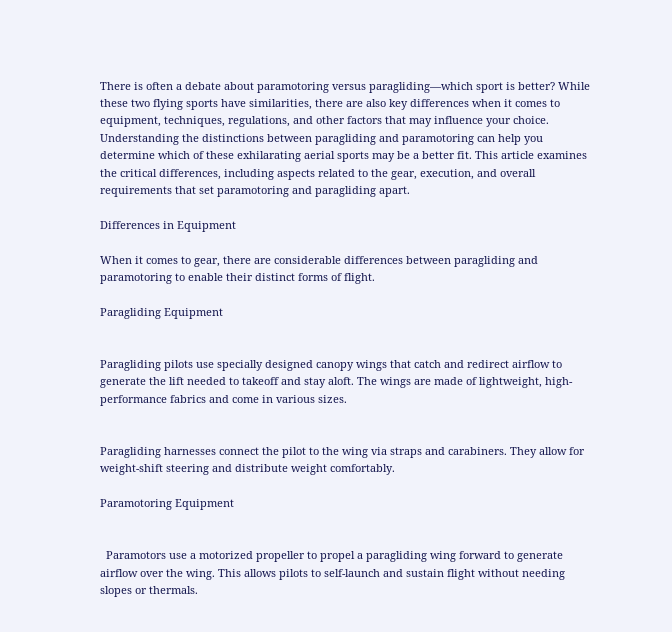There is often a debate about paramotoring versus paragliding—which sport is better? While these two flying sports have similarities, there are also key differences when it comes to equipment, techniques, regulations, and other factors that may influence your choice. Understanding the distinctions between paragliding and paramotoring can help you determine which of these exhilarating aerial sports may be a better fit. This article examines the critical differences, including aspects related to the gear, execution, and overall requirements that set paramotoring and paragliding apart.

Differences in Equipment

When it comes to gear, there are considerable differences between paragliding and paramotoring to enable their distinct forms of flight.

Paragliding Equipment


Paragliding pilots use specially designed canopy wings that catch and redirect airflow to generate the lift needed to takeoff and stay aloft. The wings are made of lightweight, high-performance fabrics and come in various sizes.


Paragliding harnesses connect the pilot to the wing via straps and carabiners. They allow for weight-shift steering and distribute weight comfortably.

Paramotoring Equipment


  Paramotors use a motorized propeller to propel a paragliding wing forward to generate airflow over the wing. This allows pilots to self-launch and sustain flight without needing slopes or thermals.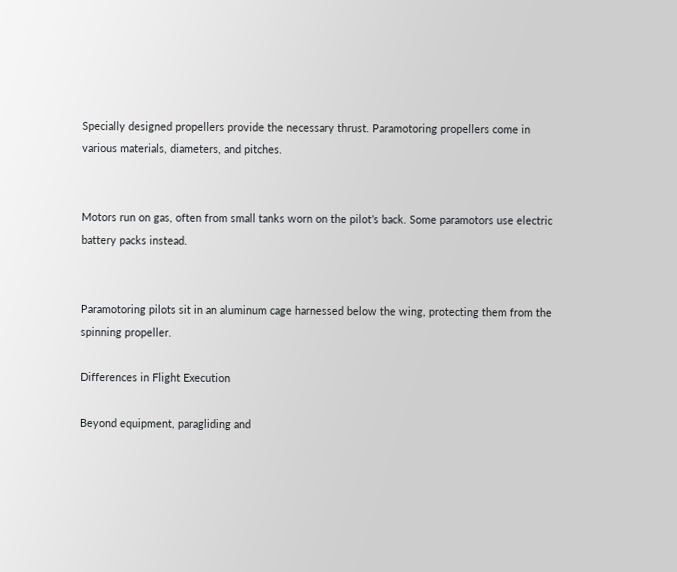Specially designed propellers provide the necessary thrust. Paramotoring propellers come in various materials, diameters, and pitches.


Motors run on gas, often from small tanks worn on the pilot’s back. Some paramotors use electric battery packs instead.


Paramotoring pilots sit in an aluminum cage harnessed below the wing, protecting them from the spinning propeller.

Differences in Flight Execution

Beyond equipment, paragliding and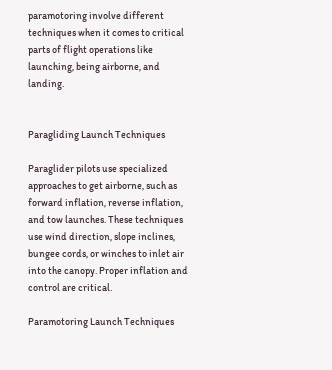paramotoring involve different techniques when it comes to critical parts of flight operations like launching, being airborne, and landing.


Paragliding Launch Techniques

Paraglider pilots use specialized approaches to get airborne, such as forward inflation, reverse inflation, and tow launches. These techniques use wind direction, slope inclines, bungee cords, or winches to inlet air into the canopy. Proper inflation and control are critical.

Paramotoring Launch Techniques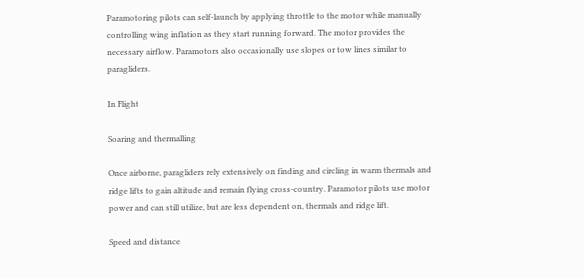Paramotoring pilots can self-launch by applying throttle to the motor while manually controlling wing inflation as they start running forward. The motor provides the necessary airflow. Paramotors also occasionally use slopes or tow lines similar to paragliders.

In Flight

Soaring and thermalling

Once airborne, paragliders rely extensively on finding and circling in warm thermals and ridge lifts to gain altitude and remain flying cross-country. Paramotor pilots use motor power and can still utilize, but are less dependent on, thermals and ridge lift.

Speed and distance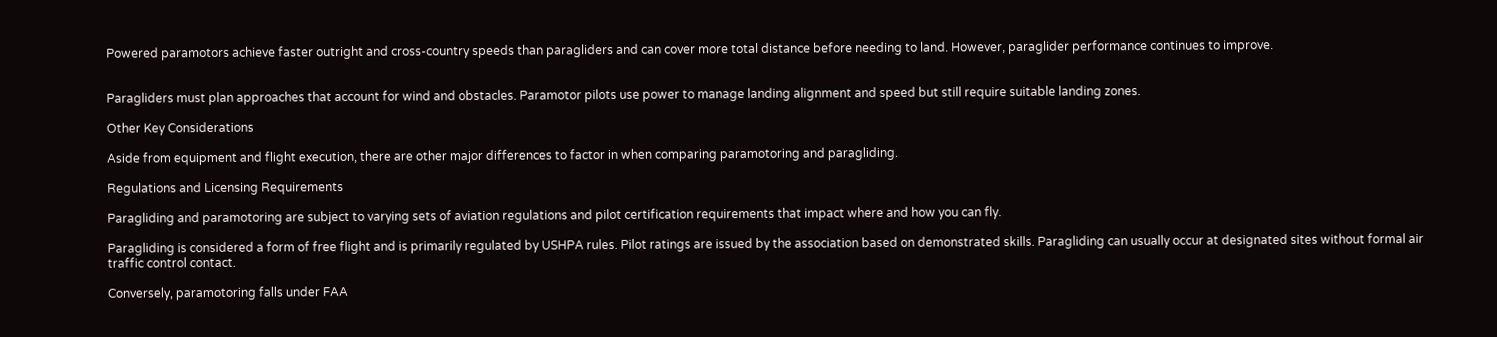Powered paramotors achieve faster outright and cross-country speeds than paragliders and can cover more total distance before needing to land. However, paraglider performance continues to improve.


Paragliders must plan approaches that account for wind and obstacles. Paramotor pilots use power to manage landing alignment and speed but still require suitable landing zones.

Other Key Considerations

Aside from equipment and flight execution, there are other major differences to factor in when comparing paramotoring and paragliding.

Regulations and Licensing Requirements

Paragliding and paramotoring are subject to varying sets of aviation regulations and pilot certification requirements that impact where and how you can fly.

Paragliding is considered a form of free flight and is primarily regulated by USHPA rules. Pilot ratings are issued by the association based on demonstrated skills. Paragliding can usually occur at designated sites without formal air traffic control contact.

Conversely, paramotoring falls under FAA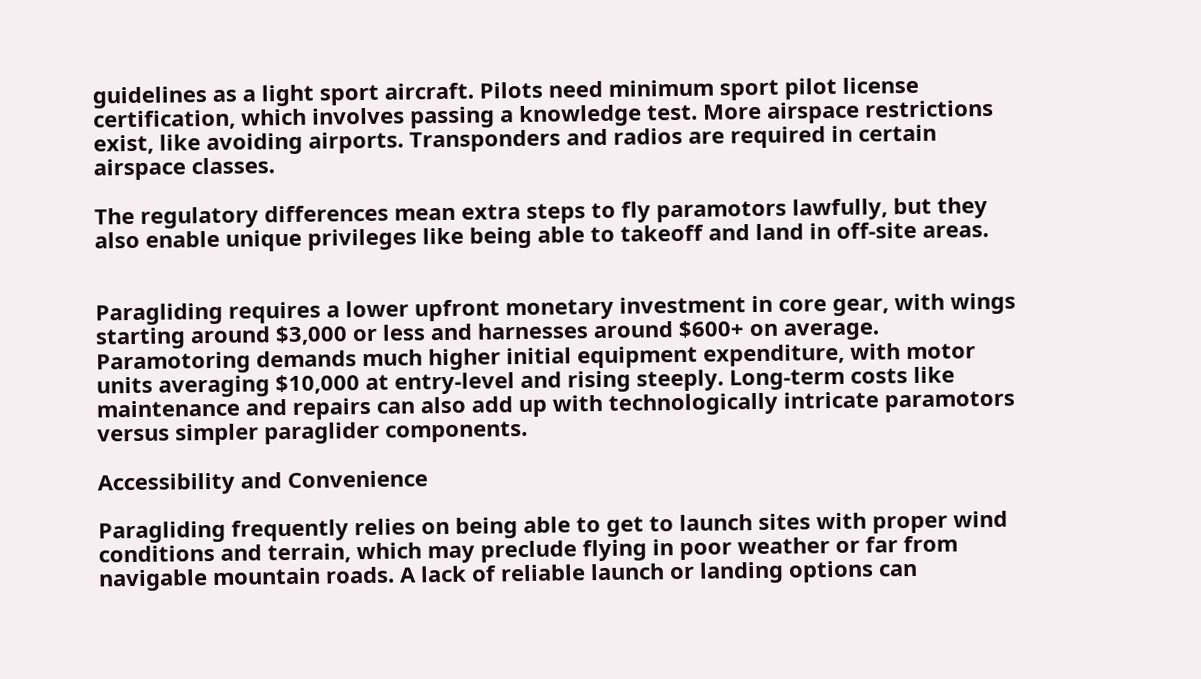guidelines as a light sport aircraft. Pilots need minimum sport pilot license certification, which involves passing a knowledge test. More airspace restrictions exist, like avoiding airports. Transponders and radios are required in certain airspace classes.

The regulatory differences mean extra steps to fly paramotors lawfully, but they also enable unique privileges like being able to takeoff and land in off-site areas.


Paragliding requires a lower upfront monetary investment in core gear, with wings starting around $3,000 or less and harnesses around $600+ on average. Paramotoring demands much higher initial equipment expenditure, with motor units averaging $10,000 at entry-level and rising steeply. Long-term costs like maintenance and repairs can also add up with technologically intricate paramotors versus simpler paraglider components.

Accessibility and Convenience

Paragliding frequently relies on being able to get to launch sites with proper wind conditions and terrain, which may preclude flying in poor weather or far from navigable mountain roads. A lack of reliable launch or landing options can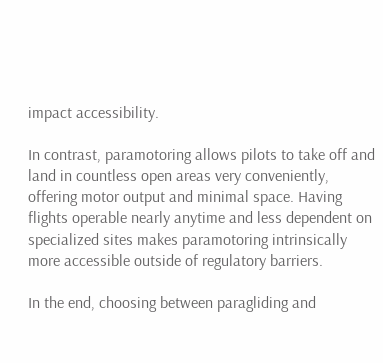impact accessibility.

In contrast, paramotoring allows pilots to take off and land in countless open areas very conveniently, offering motor output and minimal space. Having flights operable nearly anytime and less dependent on specialized sites makes paramotoring intrinsically more accessible outside of regulatory barriers.

In the end, choosing between paragliding and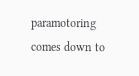paramotoring comes down to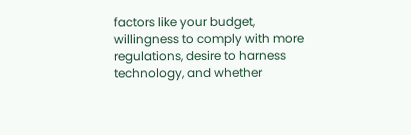factors like your budget, willingness to comply with more regulations, desire to harness technology, and whether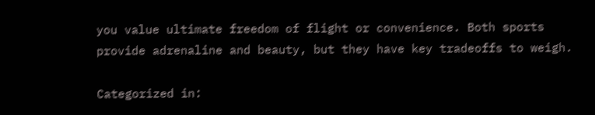you value ultimate freedom of flight or convenience. Both sports provide adrenaline and beauty, but they have key tradeoffs to weigh.

Categorized in: